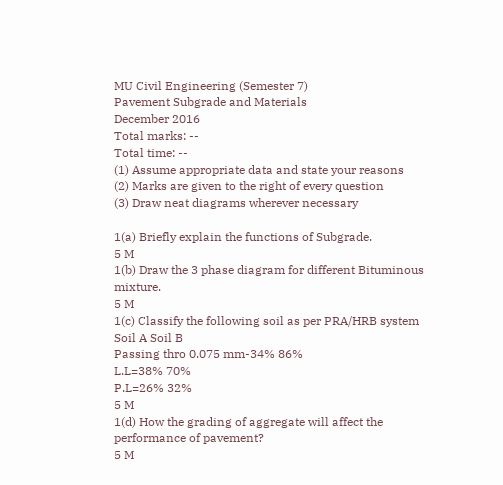MU Civil Engineering (Semester 7)
Pavement Subgrade and Materials
December 2016
Total marks: --
Total time: --
(1) Assume appropriate data and state your reasons
(2) Marks are given to the right of every question
(3) Draw neat diagrams wherever necessary

1(a) Briefly explain the functions of Subgrade.
5 M
1(b) Draw the 3 phase diagram for different Bituminous mixture.
5 M
1(c) Classify the following soil as per PRA/HRB system
Soil A Soil B
Passing thro 0.075 mm-34% 86%
L.L=38% 70%
P.L=26% 32%
5 M
1(d) How the grading of aggregate will affect the performance of pavement?
5 M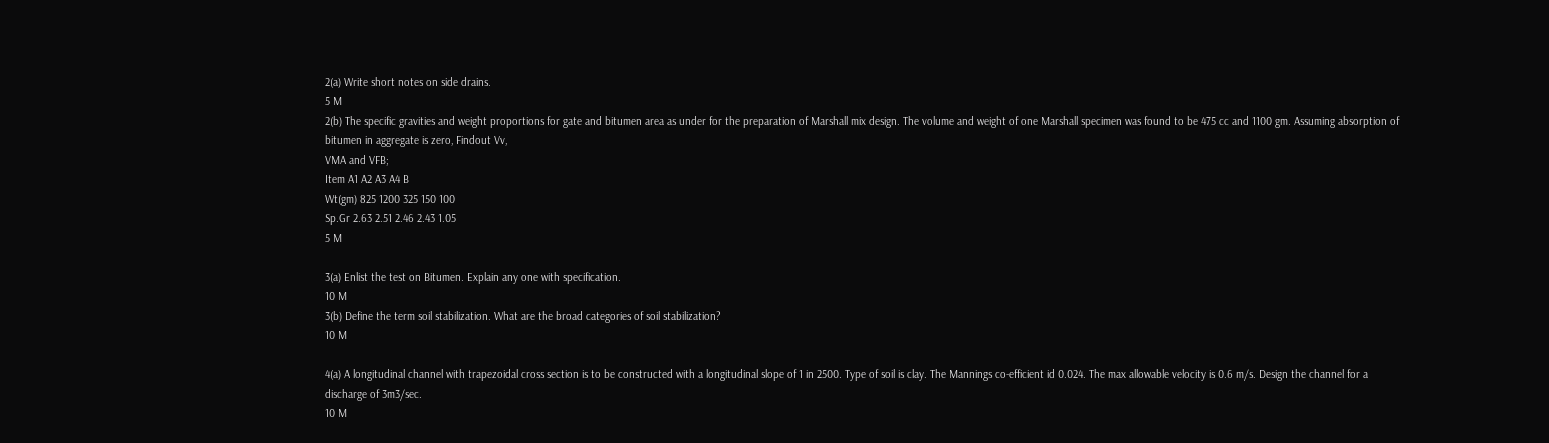2(a) Write short notes on side drains.
5 M
2(b) The specific gravities and weight proportions for gate and bitumen area as under for the preparation of Marshall mix design. The volume and weight of one Marshall specimen was found to be 475 cc and 1100 gm. Assuming absorption of bitumen in aggregate is zero, Findout Vv,
VMA and VFB;
Item A1 A2 A3 A4 B
Wt(gm) 825 1200 325 150 100
Sp.Gr 2.63 2.51 2.46 2.43 1.05
5 M

3(a) Enlist the test on Bitumen. Explain any one with specification.
10 M
3(b) Define the term soil stabilization. What are the broad categories of soil stabilization?
10 M

4(a) A longitudinal channel with trapezoidal cross section is to be constructed with a longitudinal slope of 1 in 2500. Type of soil is clay. The Mannings co-efficient id 0.024. The max allowable velocity is 0.6 m/s. Design the channel for a discharge of 3m3/sec.
10 M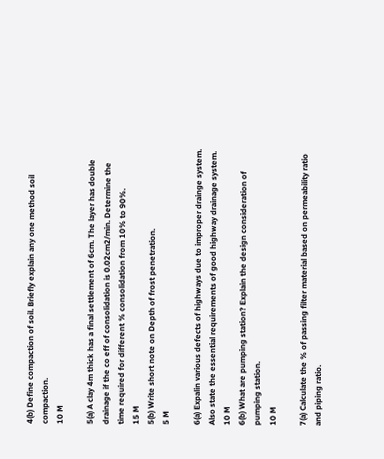4(b) Define compaction of soil. Briefly explain any one method soil compaction.
10 M

5(a) A clay 4m thick has a final settlement of 6cm. The layer has double drainage if the co eff of consolidation is 0.02cm2/min. Determine the time required for different % consolidation from 10% to 90%.
15 M
5(b) Write short note on Depth of frost penetration.
5 M

6(a) Expalin various defects of highways due to improper drainge system. Also state the essential requirements of good highway drainage system.
10 M
6(b) What are pumping station? Explain the design consideration of pumping station.
10 M

7(a) Calculate the % of passing filter material based on permeability ratio and piping ratio.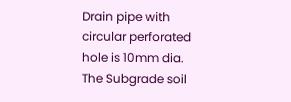Drain pipe with circular perforated hole is 10mm dia. The Subgrade soil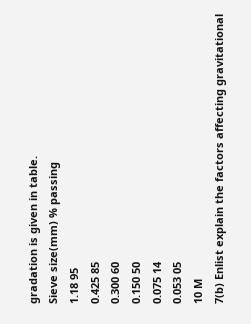gradation is given in table.
Sieve size(mm) % passing
1.18 95
0.425 85
0.300 60
0.150 50
0.075 14
0.053 05
10 M
7(b) Enlist explain the factors affecting gravitational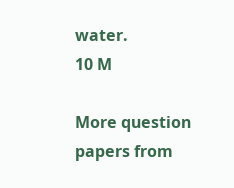water.
10 M

More question papers from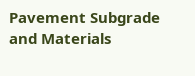Pavement Subgrade and Materials